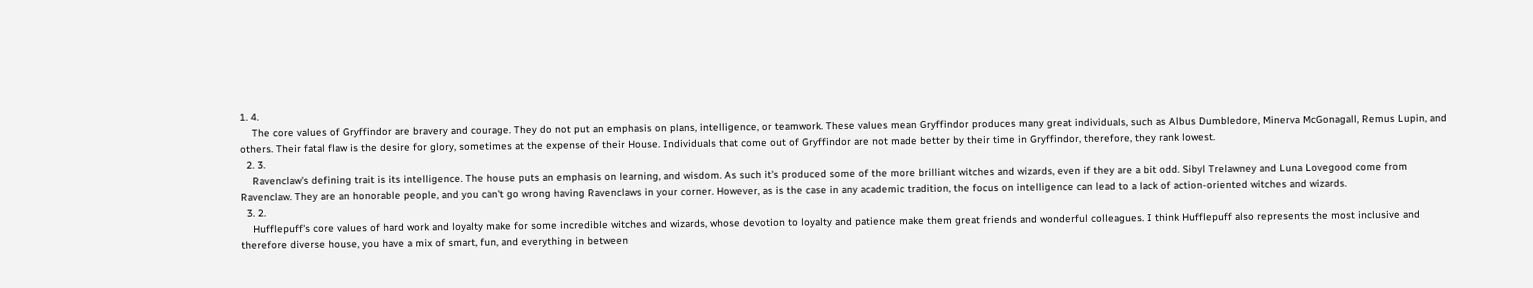1. 4.
    The core values of Gryffindor are bravery and courage. They do not put an emphasis on plans, intelligence, or teamwork. These values mean Gryffindor produces many great individuals, such as Albus Dumbledore, Minerva McGonagall, Remus Lupin, and others. Their fatal flaw is the desire for glory, sometimes at the expense of their House. Individuals that come out of Gryffindor are not made better by their time in Gryffindor, therefore, they rank lowest.
  2. 3.
    Ravenclaw's defining trait is its intelligence. The house puts an emphasis on learning, and wisdom. As such it's produced some of the more brilliant witches and wizards, even if they are a bit odd. Sibyl Trelawney and Luna Lovegood come from Ravenclaw. They are an honorable people, and you can't go wrong having Ravenclaws in your corner. However, as is the case in any academic tradition, the focus on intelligence can lead to a lack of action-oriented witches and wizards.
  3. 2.
    Hufflepuff's core values of hard work and loyalty make for some incredible witches and wizards, whose devotion to loyalty and patience make them great friends and wonderful colleagues. I think Hufflepuff also represents the most inclusive and therefore diverse house, you have a mix of smart, fun, and everything in between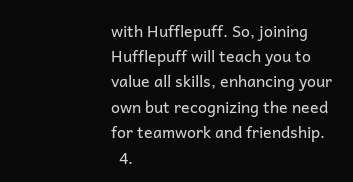with Hufflepuff. So, joining Hufflepuff will teach you to value all skills, enhancing your own but recognizing the need for teamwork and friendship.
  4.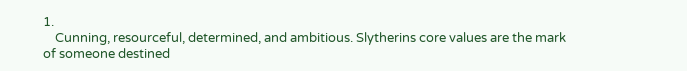1.
    Cunning, resourceful, determined, and ambitious. Slytherins core values are the mark of someone destined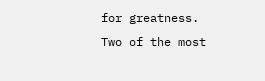for greatness. Two of the most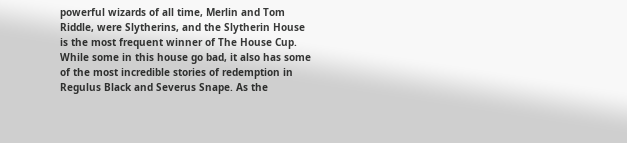powerful wizards of all time, Merlin and Tom Riddle, were Slytherins, and the Slytherin House is the most frequent winner of The House Cup. While some in this house go bad, it also has some of the most incredible stories of redemption in Regulus Black and Severus Snape. As the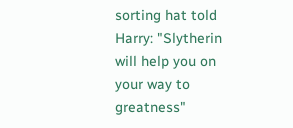sorting hat told Harry: "Slytherin will help you on your way to greatness"